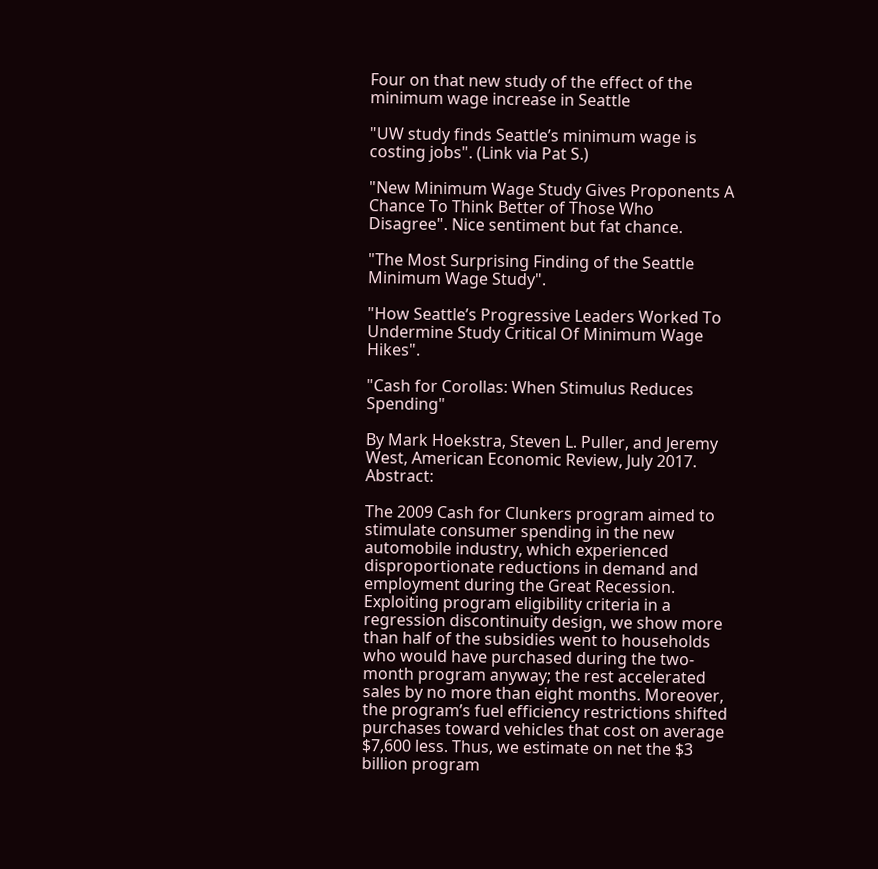Four on that new study of the effect of the minimum wage increase in Seattle

"UW study finds Seattle’s minimum wage is costing jobs". (Link via Pat S.)

"New Minimum Wage Study Gives Proponents A Chance To Think Better of Those Who Disagree". Nice sentiment but fat chance.

"The Most Surprising Finding of the Seattle Minimum Wage Study".

"How Seattle’s Progressive Leaders Worked To Undermine Study Critical Of Minimum Wage Hikes".

"Cash for Corollas: When Stimulus Reduces Spending"

By Mark Hoekstra, Steven L. Puller, and Jeremy West, American Economic Review, July 2017. Abstract:

The 2009 Cash for Clunkers program aimed to stimulate consumer spending in the new automobile industry, which experienced disproportionate reductions in demand and employment during the Great Recession. Exploiting program eligibility criteria in a regression discontinuity design, we show more than half of the subsidies went to households who would have purchased during the two-month program anyway; the rest accelerated sales by no more than eight months. Moreover, the program’s fuel efficiency restrictions shifted purchases toward vehicles that cost on average $7,600 less. Thus, we estimate on net the $3 billion program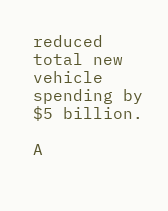reduced total new vehicle spending by $5 billion.

A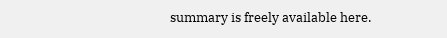summary is freely available here.